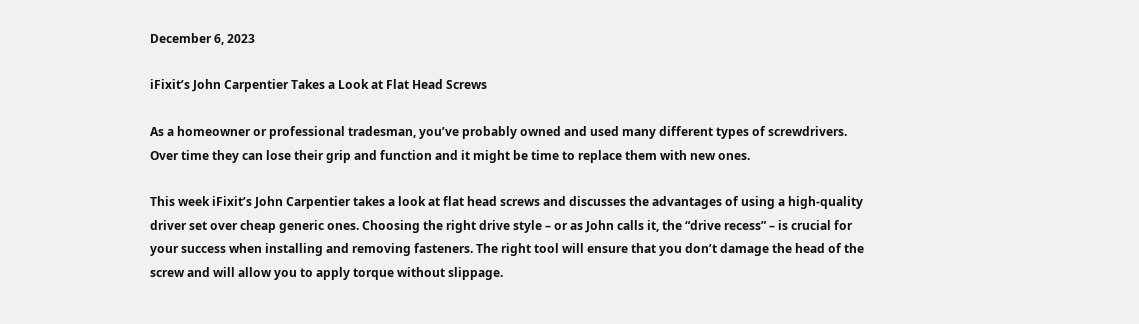December 6, 2023

iFixit’s John Carpentier Takes a Look at Flat Head Screws

As a homeowner or professional tradesman, you’ve probably owned and used many different types of screwdrivers. Over time they can lose their grip and function and it might be time to replace them with new ones.

This week iFixit’s John Carpentier takes a look at flat head screws and discusses the advantages of using a high-quality driver set over cheap generic ones. Choosing the right drive style – or as John calls it, the “drive recess” – is crucial for your success when installing and removing fasteners. The right tool will ensure that you don’t damage the head of the screw and will allow you to apply torque without slippage.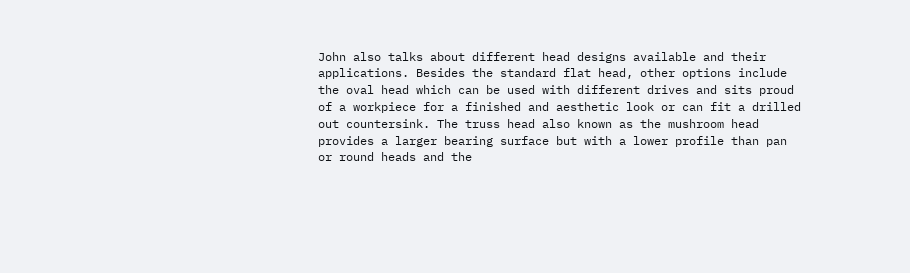John also talks about different head designs available and their applications. Besides the standard flat head, other options include the oval head which can be used with different drives and sits proud of a workpiece for a finished and aesthetic look or can fit a drilled out countersink. The truss head also known as the mushroom head provides a larger bearing surface but with a lower profile than pan or round heads and the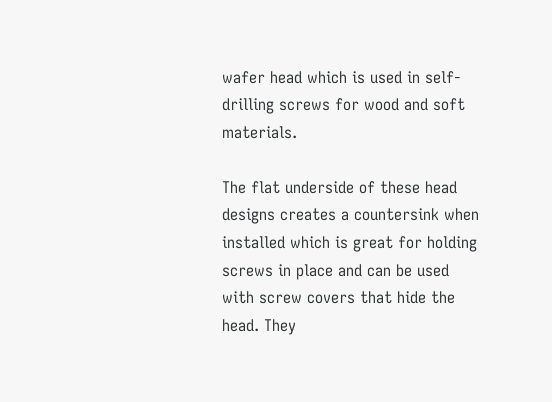wafer head which is used in self-drilling screws for wood and soft materials.

The flat underside of these head designs creates a countersink when installed which is great for holding screws in place and can be used with screw covers that hide the head. They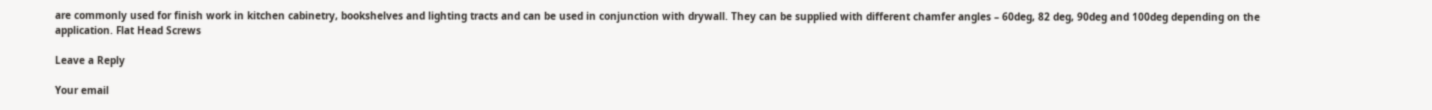are commonly used for finish work in kitchen cabinetry, bookshelves and lighting tracts and can be used in conjunction with drywall. They can be supplied with different chamfer angles – 60deg, 82 deg, 90deg and 100deg depending on the application. Flat Head Screws

Leave a Reply

Your email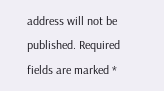address will not be published. Required fields are marked *